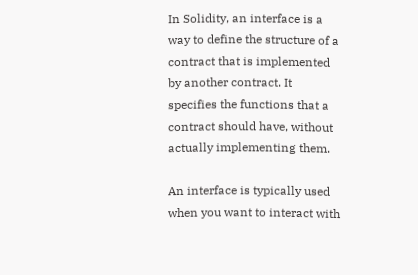In Solidity, an interface is a way to define the structure of a contract that is implemented by another contract. It specifies the functions that a contract should have, without actually implementing them.

An interface is typically used when you want to interact with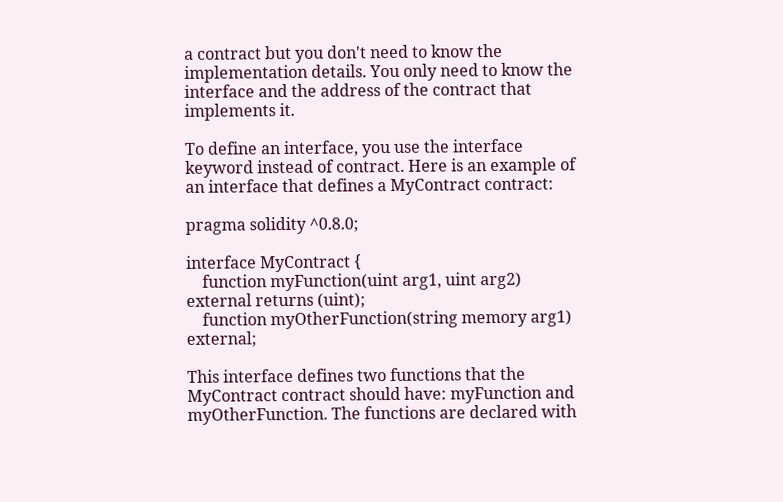a contract but you don't need to know the implementation details. You only need to know the interface and the address of the contract that implements it.

To define an interface, you use the interface keyword instead of contract. Here is an example of an interface that defines a MyContract contract:

pragma solidity ^0.8.0;

interface MyContract {
    function myFunction(uint arg1, uint arg2) external returns (uint);
    function myOtherFunction(string memory arg1) external;

This interface defines two functions that the MyContract contract should have: myFunction and myOtherFunction. The functions are declared with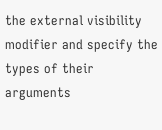the external visibility modifier and specify the types of their arguments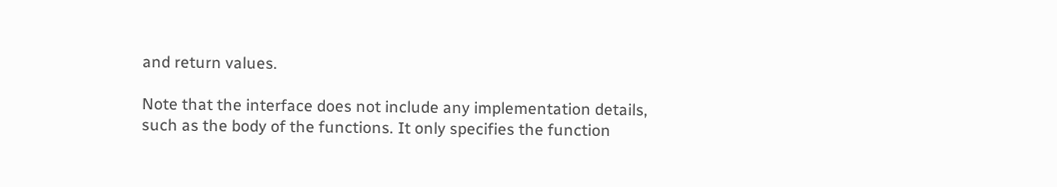and return values.

Note that the interface does not include any implementation details, such as the body of the functions. It only specifies the function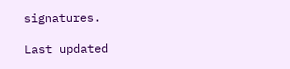signatures.

Last updated